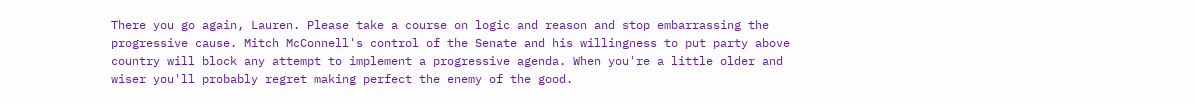There you go again, Lauren. Please take a course on logic and reason and stop embarrassing the progressive cause. Mitch McConnell's control of the Senate and his willingness to put party above country will block any attempt to implement a progressive agenda. When you're a little older and wiser you'll probably regret making perfect the enemy of the good.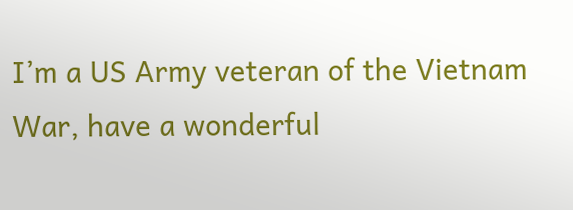I’m a US Army veteran of the Vietnam War, have a wonderful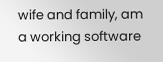wife and family, am a working software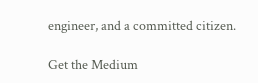engineer, and a committed citizen.

Get the Medium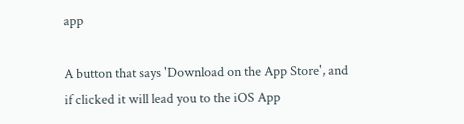app

A button that says 'Download on the App Store', and if clicked it will lead you to the iOS App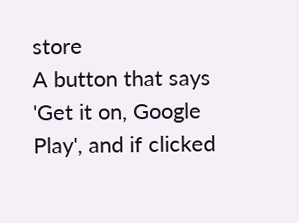store
A button that says 'Get it on, Google Play', and if clicked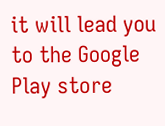it will lead you to the Google Play store